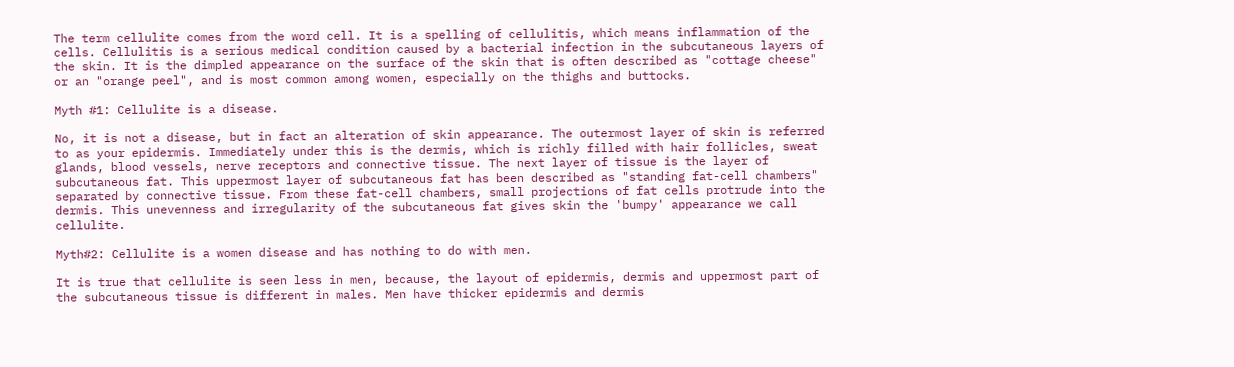The term cellulite comes from the word cell. It is a spelling of cellulitis, which means inflammation of the cells. Cellulitis is a serious medical condition caused by a bacterial infection in the subcutaneous layers of the skin. It is the dimpled appearance on the surface of the skin that is often described as "cottage cheese" or an "orange peel", and is most common among women, especially on the thighs and buttocks.

Myth #1: Cellulite is a disease.

No, it is not a disease, but in fact an alteration of skin appearance. The outermost layer of skin is referred to as your epidermis. Immediately under this is the dermis, which is richly filled with hair follicles, sweat glands, blood vessels, nerve receptors and connective tissue. The next layer of tissue is the layer of subcutaneous fat. This uppermost layer of subcutaneous fat has been described as "standing fat-cell chambers" separated by connective tissue. From these fat-cell chambers, small projections of fat cells protrude into the dermis. This unevenness and irregularity of the subcutaneous fat gives skin the 'bumpy' appearance we call cellulite.

Myth#2: Cellulite is a women disease and has nothing to do with men.

It is true that cellulite is seen less in men, because, the layout of epidermis, dermis and uppermost part of the subcutaneous tissue is different in males. Men have thicker epidermis and dermis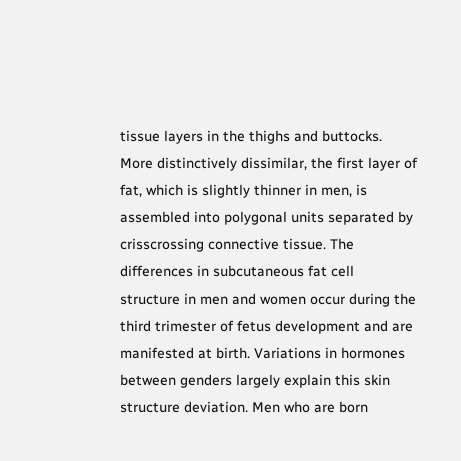tissue layers in the thighs and buttocks. More distinctively dissimilar, the first layer of fat, which is slightly thinner in men, is assembled into polygonal units separated by crisscrossing connective tissue. The differences in subcutaneous fat cell structure in men and women occur during the third trimester of fetus development and are manifested at birth. Variations in hormones between genders largely explain this skin structure deviation. Men who are born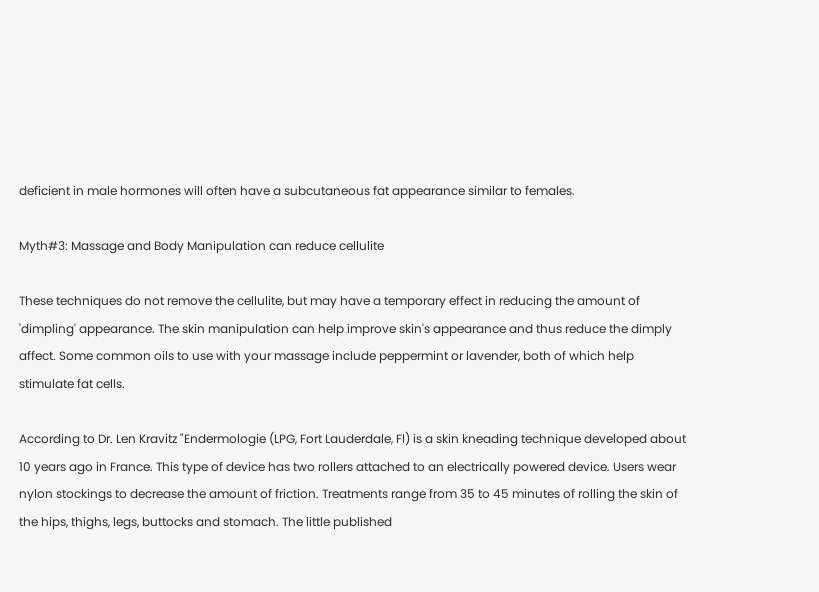deficient in male hormones will often have a subcutaneous fat appearance similar to females.

Myth#3: Massage and Body Manipulation can reduce cellulite

These techniques do not remove the cellulite, but may have a temporary effect in reducing the amount of 'dimpling' appearance. The skin manipulation can help improve skin's appearance and thus reduce the dimply affect. Some common oils to use with your massage include peppermint or lavender, both of which help stimulate fat cells.

According to Dr. Len Kravitz "Endermologie (LPG, Fort Lauderdale, Fl) is a skin kneading technique developed about 10 years ago in France. This type of device has two rollers attached to an electrically powered device. Users wear nylon stockings to decrease the amount of friction. Treatments range from 35 to 45 minutes of rolling the skin of the hips, thighs, legs, buttocks and stomach. The little published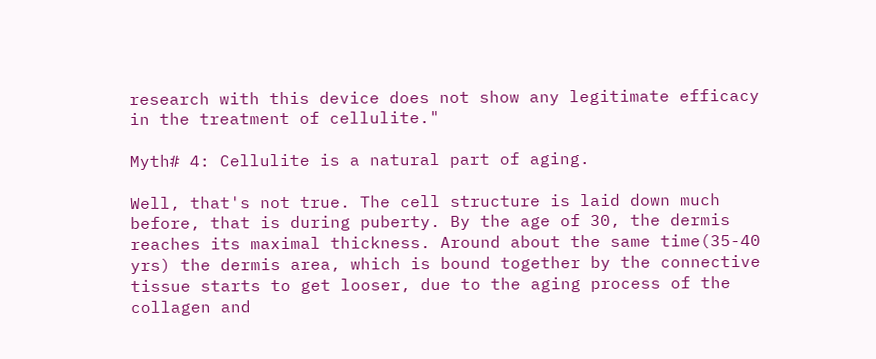research with this device does not show any legitimate efficacy in the treatment of cellulite."

Myth# 4: Cellulite is a natural part of aging.

Well, that's not true. The cell structure is laid down much before, that is during puberty. By the age of 30, the dermis reaches its maximal thickness. Around about the same time(35-40 yrs) the dermis area, which is bound together by the connective tissue starts to get looser, due to the aging process of the collagen and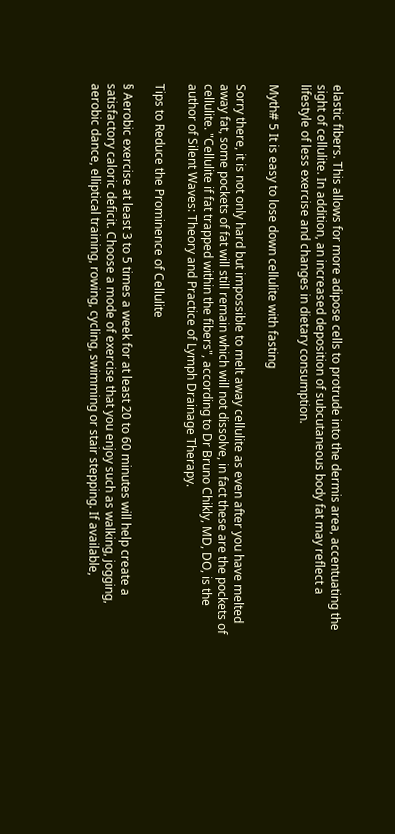elastic fibers. This allows for more adipose cells to protrude into the dermis area, accentuating the sight of cellulite. In addition, an increased deposition of subcutaneous body fat may reflect a lifestyle of less exercise and changes in dietary consumption.

Myth# 5 It is easy to lose down cellulite with fasting

Sorry there, it is not only hard but impossible to melt away cellulite as even after you have melted away fat, some pockets of fat will still remain which will not dissolve, in fact these are the pockets of cellulite. "Cellulite if fat trapped within the fibers", according to Dr Bruno Chikly, MD, DO, is the author of Silent Waves: Theory and Practice of Lymph Drainage Therapy.

Tips to Reduce the Prominence of Cellulite

§ Aerobic exercise at least 3 to 5 times a week for at least 20 to 60 minutes will help create a satisfactory caloric deficit. Choose a mode of exercise that you enjoy such as walking, jogging, aerobic dance, elliptical training, rowing, cycling, swimming or stair stepping. If available,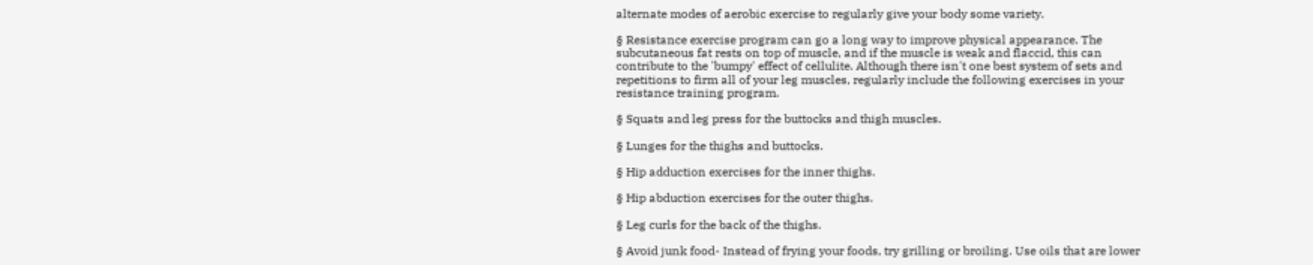alternate modes of aerobic exercise to regularly give your body some variety.

§ Resistance exercise program can go a long way to improve physical appearance. The subcutaneous fat rests on top of muscle, and if the muscle is weak and flaccid, this can contribute to the 'bumpy' effect of cellulite. Although there isn't one best system of sets and repetitions to firm all of your leg muscles, regularly include the following exercises in your resistance training program.

§ Squats and leg press for the buttocks and thigh muscles.

§ Lunges for the thighs and buttocks.

§ Hip adduction exercises for the inner thighs.

§ Hip abduction exercises for the outer thighs.

§ Leg curls for the back of the thighs.

§ Avoid junk food- Instead of frying your foods, try grilling or broiling. Use oils that are lower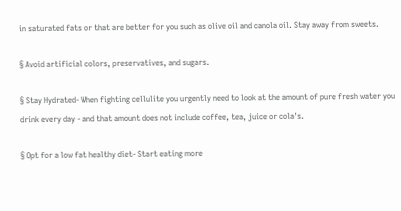in saturated fats or that are better for you such as olive oil and canola oil. Stay away from sweets.

§ Avoid artificial colors, preservatives, and sugars.

§ Stay Hydrated- When fighting cellulite you urgently need to look at the amount of pure fresh water you drink every day - and that amount does not include coffee, tea, juice or cola's.

§ Opt for a low fat healthy diet- Start eating more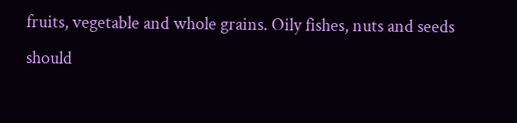fruits, vegetable and whole grains. Oily fishes, nuts and seeds should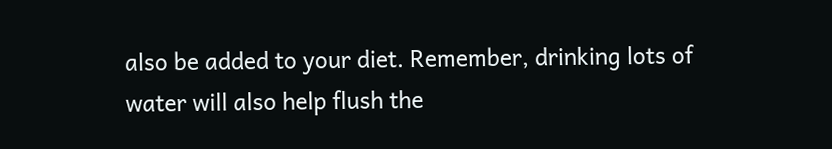also be added to your diet. Remember, drinking lots of water will also help flush the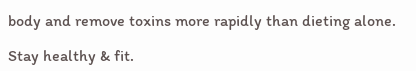body and remove toxins more rapidly than dieting alone.

Stay healthy & fit.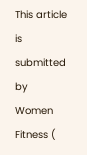This article is submitted by Women Fitness (